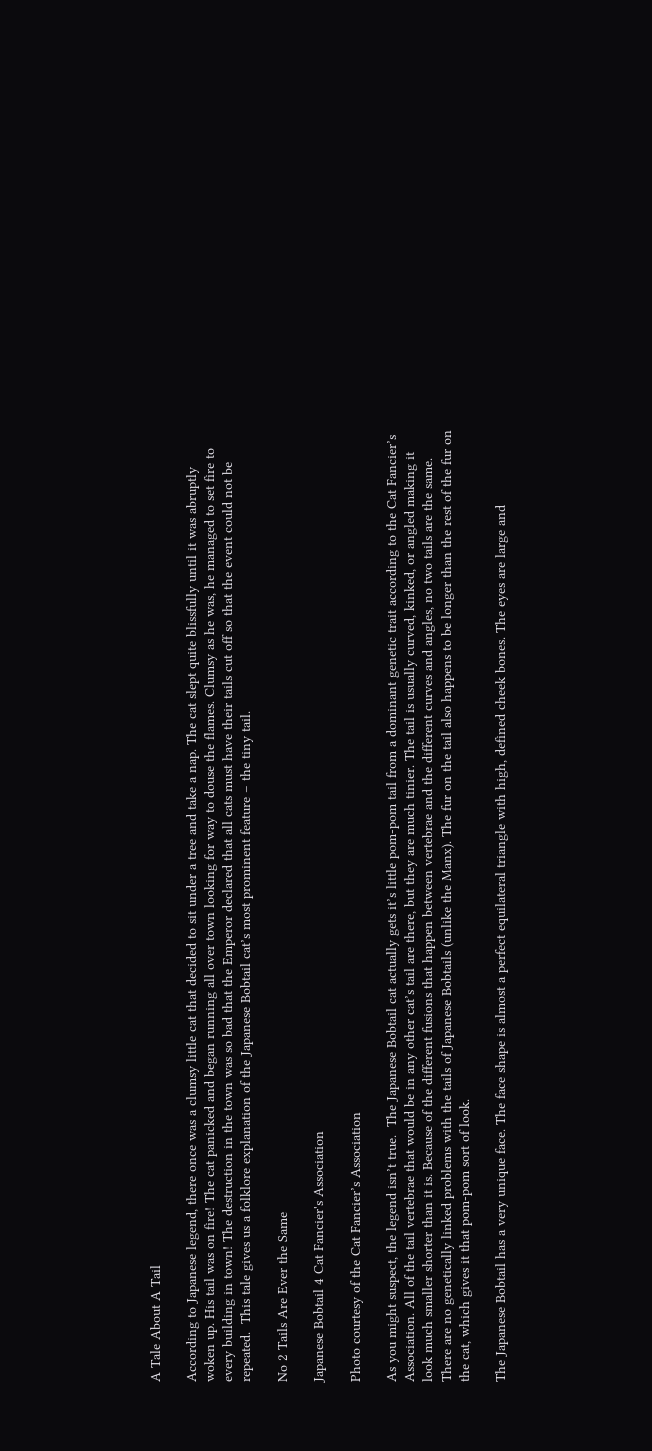A Tale About A Tail

According to Japanese legend, there once was a clumsy little cat that decided to sit under a tree and take a nap. The cat slept quite blissfully until it was abruptly woken up. His tail was on fire! The cat panicked and began running all over town looking for way to douse the flames. Clumsy as he was, he managed to set fire to every building in town! The destruction in the town was so bad that the Emperor declared that all cats must have their tails cut off so that the event could not be repeated.  This tale gives us a folklore explanation of the Japanese Bobtail cat’s most prominent feature – the tiny tail.

No 2 Tails Are Ever the Same

Japanese Bobtail 4 Cat Fancier's Association

Photo courtesy of the Cat Fancier’s Association

As you might suspect, the legend isn’t true.  The Japanese Bobtail cat actually gets it’s little pom-pom tail from a dominant genetic trait according to the Cat Fancier’s Association. All of the tail vertebrae that would be in any other cat’s tail are there, but they are much tinier. The tail is usually curved, kinked, or angled making it look much smaller shorter than it is. Because of the different fusions that happen between vertebrae and the different curves and angles, no two tails are the same. There are no genetically linked problems with the tails of Japanese Bobtails (unlike the Manx). The fur on the tail also happens to be longer than the rest of the fur on the cat, which gives it that pom-pom sort of look.

The Japanese Bobtail has a very unique face. The face shape is almost a perfect equilateral triangle with high, defined cheek bones. The eyes are large and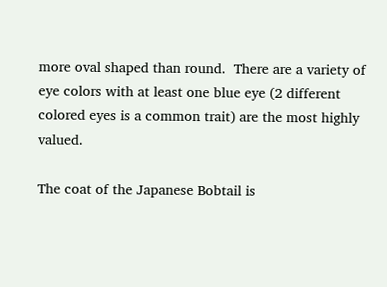more oval shaped than round.  There are a variety of eye colors with at least one blue eye (2 different colored eyes is a common trait) are the most highly valued.

The coat of the Japanese Bobtail is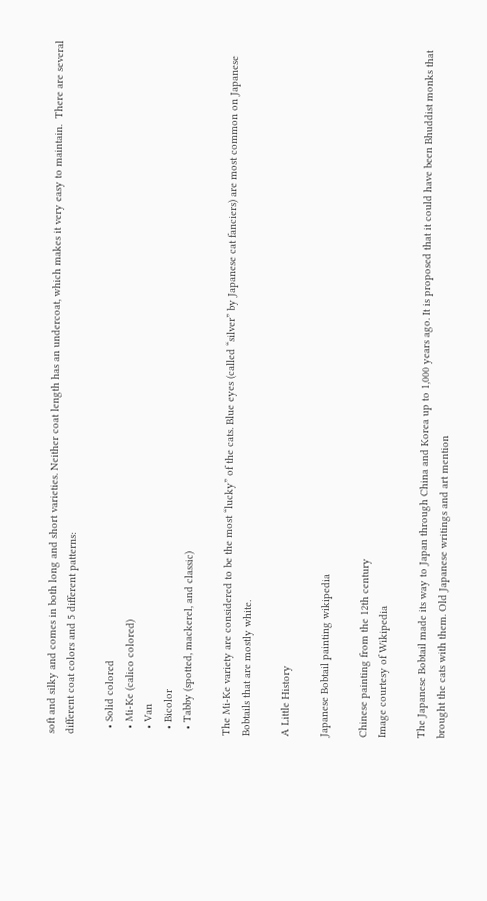soft and silky and comes in both long and short varieties. Neither coat length has an undercoat, which makes it very easy to maintain.  There are several different coat colors and 5 different patterns:

  • Solid colored
  • Mi-Ke (calico colored)
  • Van
  • Bicolor
  • Tabby (spotted, mackerel, and classic)

The Mi-Ke variety are considered to be the most “lucky” of the cats. Blue eyes (called “silver” by Japanese cat fanciers) are most common on Japanese Bobtails that are mostly white.

A Little History

Japanese Bobtail painting wikipedia

Chinese painting from the 12th century
Image courtesy of Wikipedia

The Japanese Bobtail made its way to Japan through China and Korea up to 1,000 years ago. It is proposed that it could have been Bhuddist monks that brought the cats with them. Old Japanese writings and art mention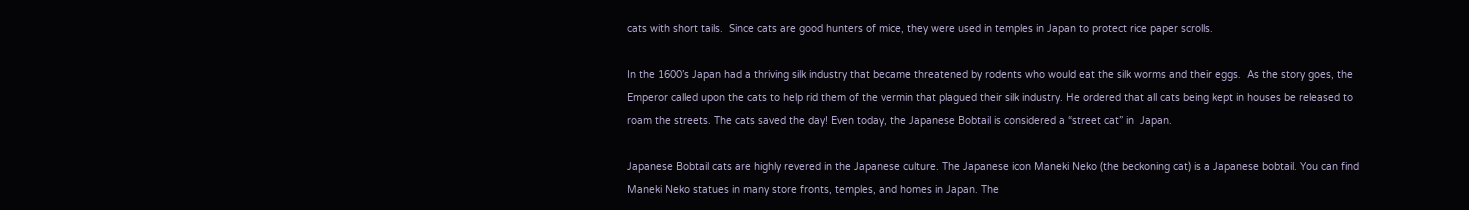cats with short tails.  Since cats are good hunters of mice, they were used in temples in Japan to protect rice paper scrolls.

In the 1600’s Japan had a thriving silk industry that became threatened by rodents who would eat the silk worms and their eggs.  As the story goes, the Emperor called upon the cats to help rid them of the vermin that plagued their silk industry. He ordered that all cats being kept in houses be released to roam the streets. The cats saved the day! Even today, the Japanese Bobtail is considered a “street cat” in  Japan.

Japanese Bobtail cats are highly revered in the Japanese culture. The Japanese icon Maneki Neko (the beckoning cat) is a Japanese bobtail. You can find Maneki Neko statues in many store fronts, temples, and homes in Japan. The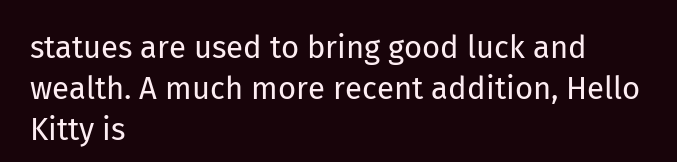statues are used to bring good luck and wealth. A much more recent addition, Hello Kitty is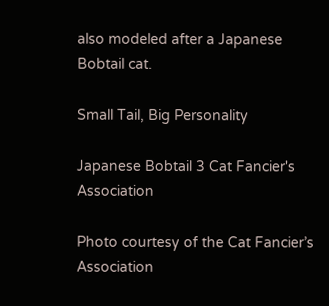also modeled after a Japanese Bobtail cat.

Small Tail, Big Personality

Japanese Bobtail 3 Cat Fancier's Association

Photo courtesy of the Cat Fancier’s Association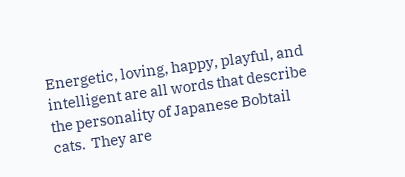Energetic, loving, happy, playful, and intelligent are all words that describe the personality of Japanese Bobtail cats.  They are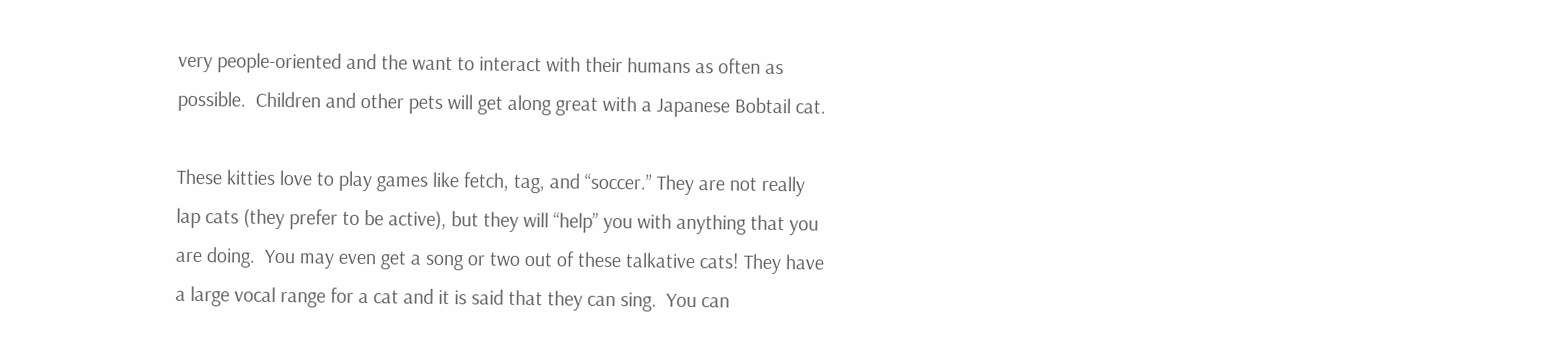very people-oriented and the want to interact with their humans as often as possible.  Children and other pets will get along great with a Japanese Bobtail cat.

These kitties love to play games like fetch, tag, and “soccer.” They are not really lap cats (they prefer to be active), but they will “help” you with anything that you are doing.  You may even get a song or two out of these talkative cats! They have a large vocal range for a cat and it is said that they can sing.  You can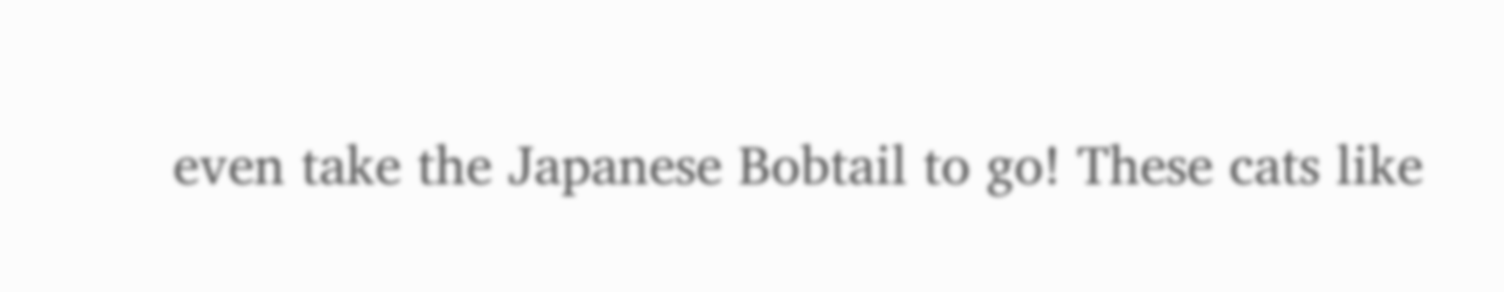even take the Japanese Bobtail to go! These cats like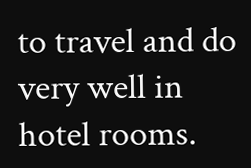to travel and do very well in hotel rooms.